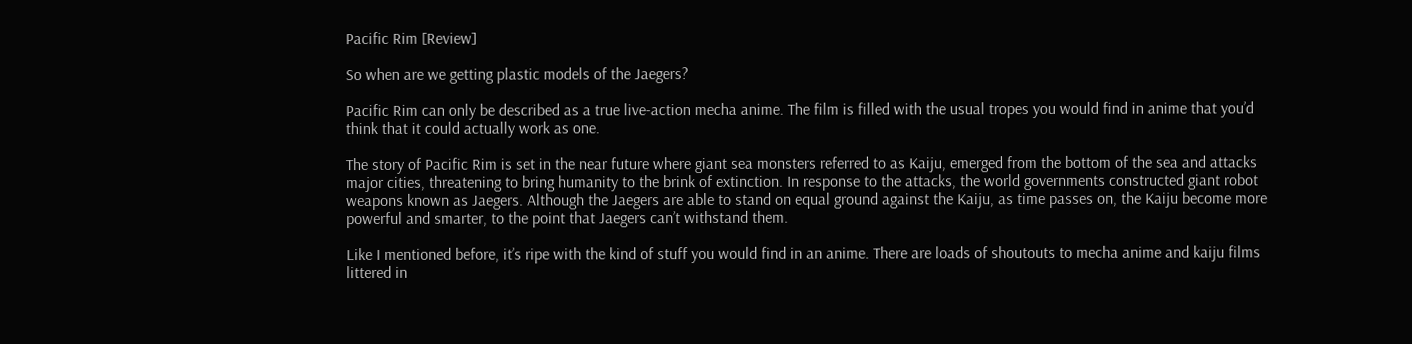Pacific Rim [Review]

So when are we getting plastic models of the Jaegers?

Pacific Rim can only be described as a true live-action mecha anime. The film is filled with the usual tropes you would find in anime that you’d think that it could actually work as one.

The story of Pacific Rim is set in the near future where giant sea monsters referred to as Kaiju, emerged from the bottom of the sea and attacks major cities, threatening to bring humanity to the brink of extinction. In response to the attacks, the world governments constructed giant robot weapons known as Jaegers. Although the Jaegers are able to stand on equal ground against the Kaiju, as time passes on, the Kaiju become more powerful and smarter, to the point that Jaegers can’t withstand them.

Like I mentioned before, it’s ripe with the kind of stuff you would find in an anime. There are loads of shoutouts to mecha anime and kaiju films littered in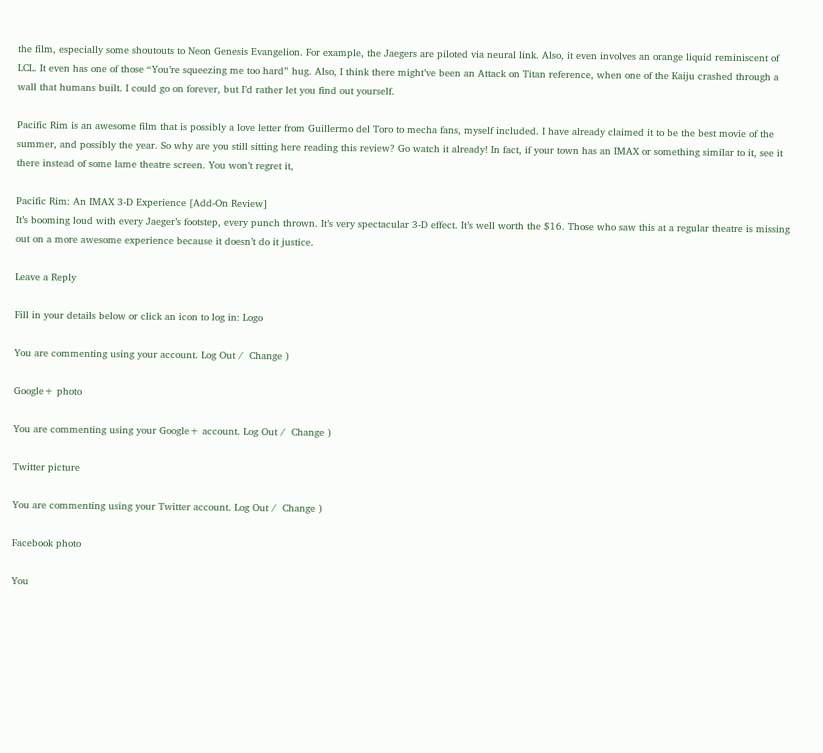the film, especially some shoutouts to Neon Genesis Evangelion. For example, the Jaegers are piloted via neural link. Also, it even involves an orange liquid reminiscent of LCL. It even has one of those “You’re squeezing me too hard” hug. Also, I think there might’ve been an Attack on Titan reference, when one of the Kaiju crashed through a wall that humans built. I could go on forever, but I’d rather let you find out yourself.

Pacific Rim is an awesome film that is possibly a love letter from Guillermo del Toro to mecha fans, myself included. I have already claimed it to be the best movie of the summer, and possibly the year. So why are you still sitting here reading this review? Go watch it already! In fact, if your town has an IMAX or something similar to it, see it there instead of some lame theatre screen. You won’t regret it,

Pacific Rim: An IMAX 3-D Experience [Add-On Review]
It’s booming loud with every Jaeger’s footstep, every punch thrown. It’s very spectacular 3-D effect. It’s well worth the $16. Those who saw this at a regular theatre is missing out on a more awesome experience because it doesn’t do it justice.

Leave a Reply

Fill in your details below or click an icon to log in: Logo

You are commenting using your account. Log Out /  Change )

Google+ photo

You are commenting using your Google+ account. Log Out /  Change )

Twitter picture

You are commenting using your Twitter account. Log Out /  Change )

Facebook photo

You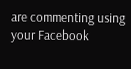are commenting using your Facebook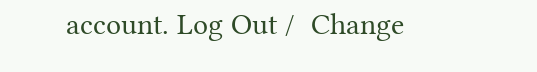account. Log Out /  Change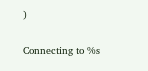)


Connecting to %s